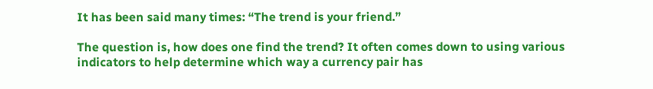It has been said many times: “The trend is your friend.”

The question is, how does one find the trend? It often comes down to using various indicators to help determine which way a currency pair has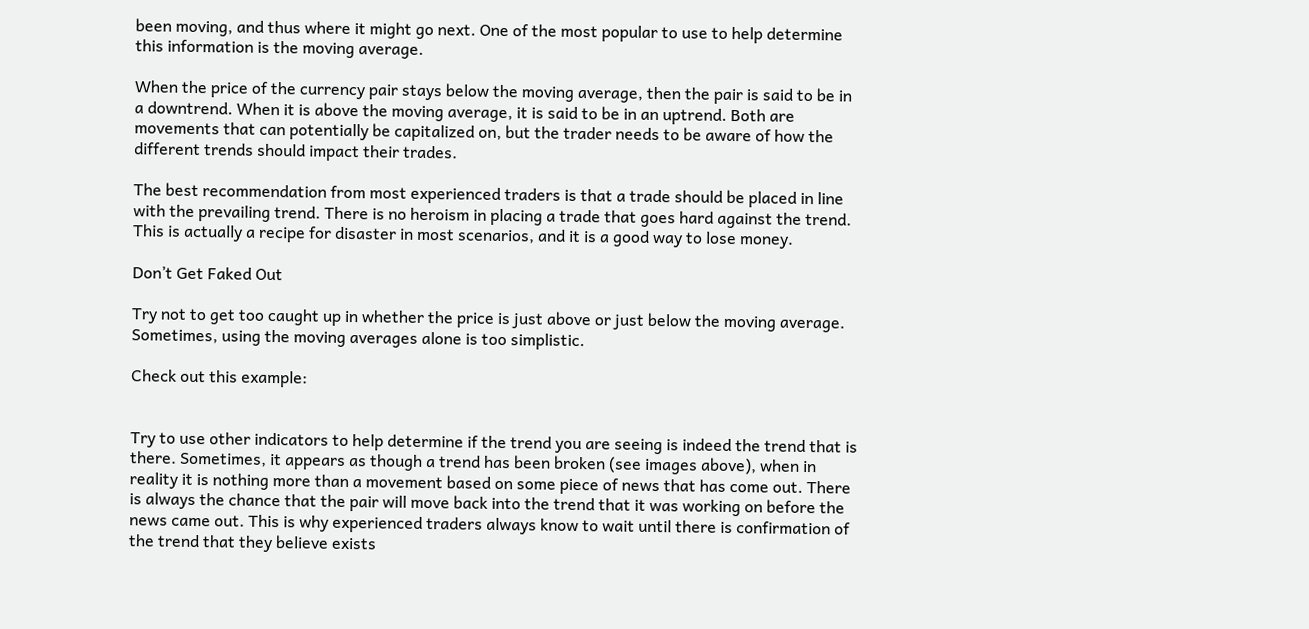been moving, and thus where it might go next. One of the most popular to use to help determine this information is the moving average.

When the price of the currency pair stays below the moving average, then the pair is said to be in a downtrend. When it is above the moving average, it is said to be in an uptrend. Both are movements that can potentially be capitalized on, but the trader needs to be aware of how the different trends should impact their trades.

The best recommendation from most experienced traders is that a trade should be placed in line with the prevailing trend. There is no heroism in placing a trade that goes hard against the trend. This is actually a recipe for disaster in most scenarios, and it is a good way to lose money.

Don’t Get Faked Out

Try not to get too caught up in whether the price is just above or just below the moving average. Sometimes, using the moving averages alone is too simplistic.

Check out this example:


Try to use other indicators to help determine if the trend you are seeing is indeed the trend that is there. Sometimes, it appears as though a trend has been broken (see images above), when in reality it is nothing more than a movement based on some piece of news that has come out. There is always the chance that the pair will move back into the trend that it was working on before the news came out. This is why experienced traders always know to wait until there is confirmation of the trend that they believe exists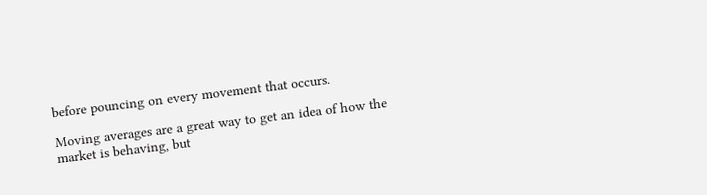before pouncing on every movement that occurs.

Moving averages are a great way to get an idea of how the market is behaving, but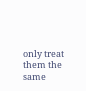only treat them the same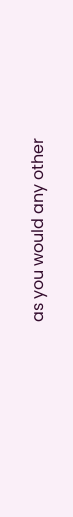as you would any other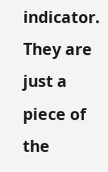indicator. They are just a piece of the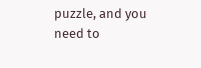puzzle, and you need to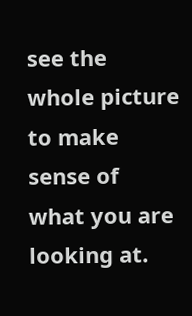see the whole picture to make sense of what you are looking at.